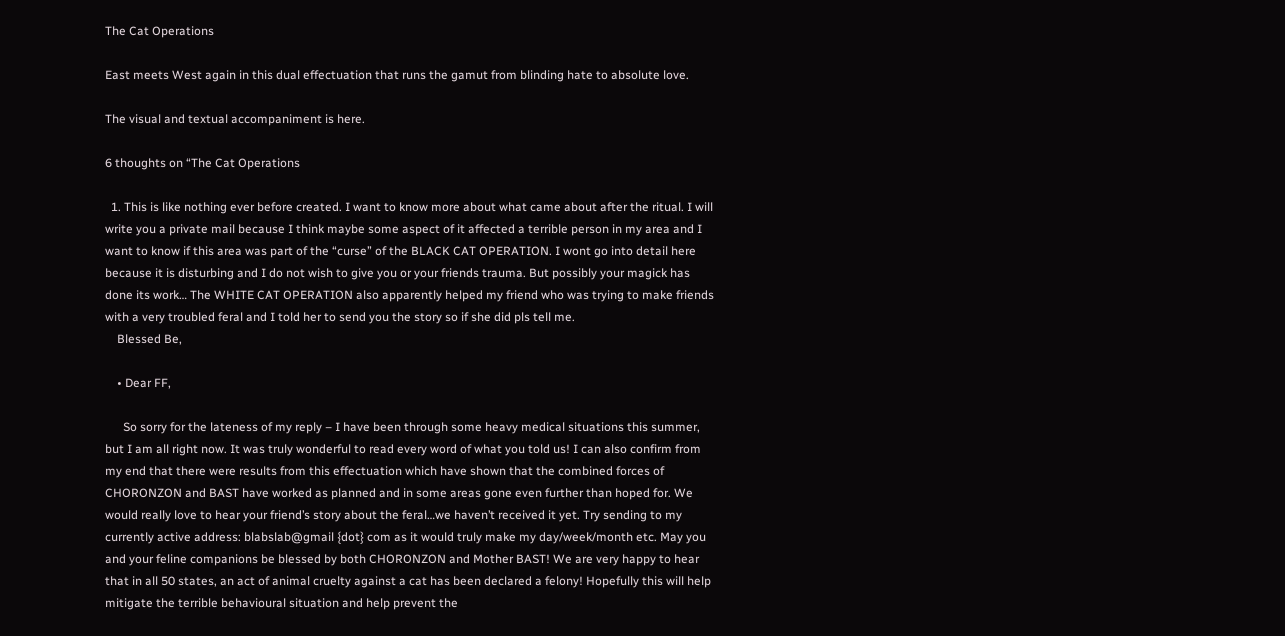The Cat Operations

East meets West again in this dual effectuation that runs the gamut from blinding hate to absolute love.

The visual and textual accompaniment is here.

6 thoughts on “The Cat Operations

  1. This is like nothing ever before created. I want to know more about what came about after the ritual. I will write you a private mail because I think maybe some aspect of it affected a terrible person in my area and I want to know if this area was part of the “curse” of the BLACK CAT OPERATION. I wont go into detail here because it is disturbing and I do not wish to give you or your friends trauma. But possibly your magick has done its work… The WHITE CAT OPERATION also apparently helped my friend who was trying to make friends with a very troubled feral and I told her to send you the story so if she did pls tell me.
    Blessed Be,

    • Dear FF,

      So sorry for the lateness of my reply – I have been through some heavy medical situations this summer, but I am all right now. It was truly wonderful to read every word of what you told us! I can also confirm from my end that there were results from this effectuation which have shown that the combined forces of CHORONZON and BAST have worked as planned and in some areas gone even further than hoped for. We would really love to hear your friend’s story about the feral…we haven’t received it yet. Try sending to my currently active address: blabslab@gmail {dot} com as it would truly make my day/week/month etc. May you and your feline companions be blessed by both CHORONZON and Mother BAST! We are very happy to hear that in all 50 states, an act of animal cruelty against a cat has been declared a felony! Hopefully this will help mitigate the terrible behavioural situation and help prevent the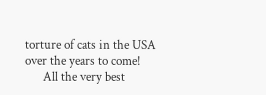torture of cats in the USA over the years to come!
      All the very best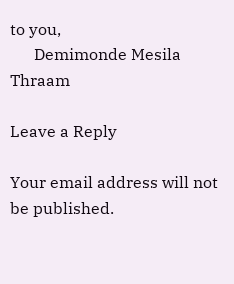to you,
      Demimonde Mesila Thraam

Leave a Reply

Your email address will not be published.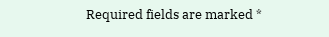Required fields are marked *